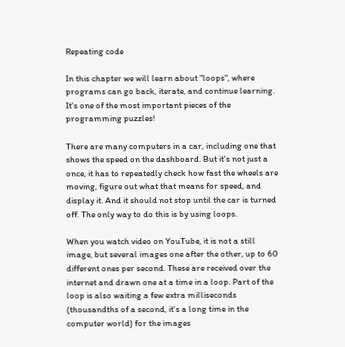Repeating code

In this chapter we will learn about "loops", where programs can go back, iterate, and continue learning. It's one of the most important pieces of the programming puzzles!

There are many computers in a car, including one that shows the speed on the dashboard. But it's not just a once, it has to repeatedly check how fast the wheels are moving, figure out what that means for speed, and display it. And it should not stop until the car is turned off. The only way to do this is by using loops.

When you watch video on YouTube, it is not a still image, but several images one after the other, up to 60 different ones per second. These are received over the internet and drawn one at a time in a loop. Part of the loop is also waiting a few extra milliseconds (thousandths of a second, it's a long time in the computer world) for the images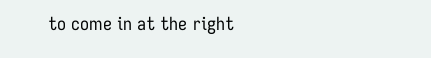to come in at the right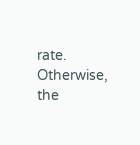rate. Otherwise, the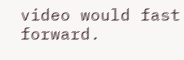video would fast forward.